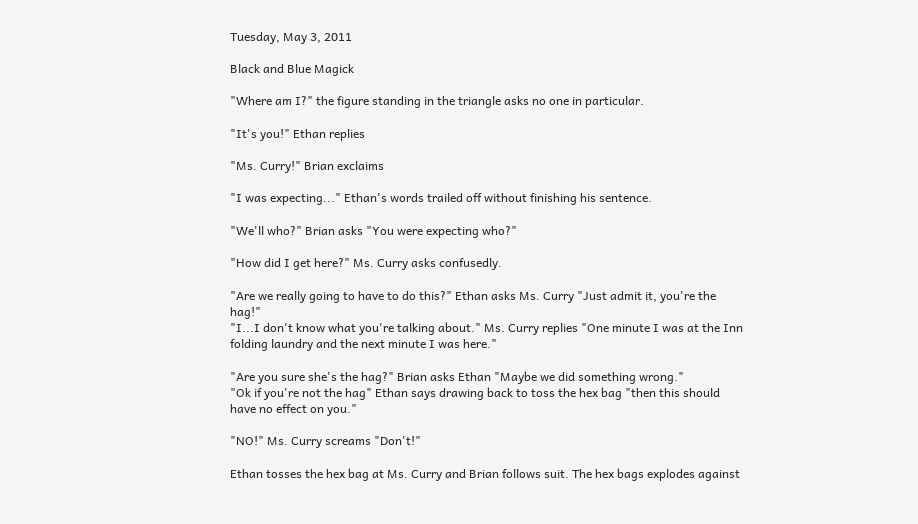Tuesday, May 3, 2011

Black and Blue Magick

"Where am I?" the figure standing in the triangle asks no one in particular.

"It's you!" Ethan replies

"Ms. Curry!" Brian exclaims

"I was expecting..." Ethan's words trailed off without finishing his sentence.

"We'll who?" Brian asks "You were expecting who?"

"How did I get here?" Ms. Curry asks confusedly.

"Are we really going to have to do this?" Ethan asks Ms. Curry "Just admit it, you're the hag!"
"I...I don't know what you're talking about." Ms. Curry replies "One minute I was at the Inn folding laundry and the next minute I was here."

"Are you sure she's the hag?" Brian asks Ethan "Maybe we did something wrong."
"Ok if you're not the hag" Ethan says drawing back to toss the hex bag "then this should have no effect on you."

"NO!" Ms. Curry screams "Don't!"

Ethan tosses the hex bag at Ms. Curry and Brian follows suit. The hex bags explodes against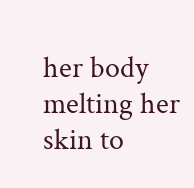her body melting her skin to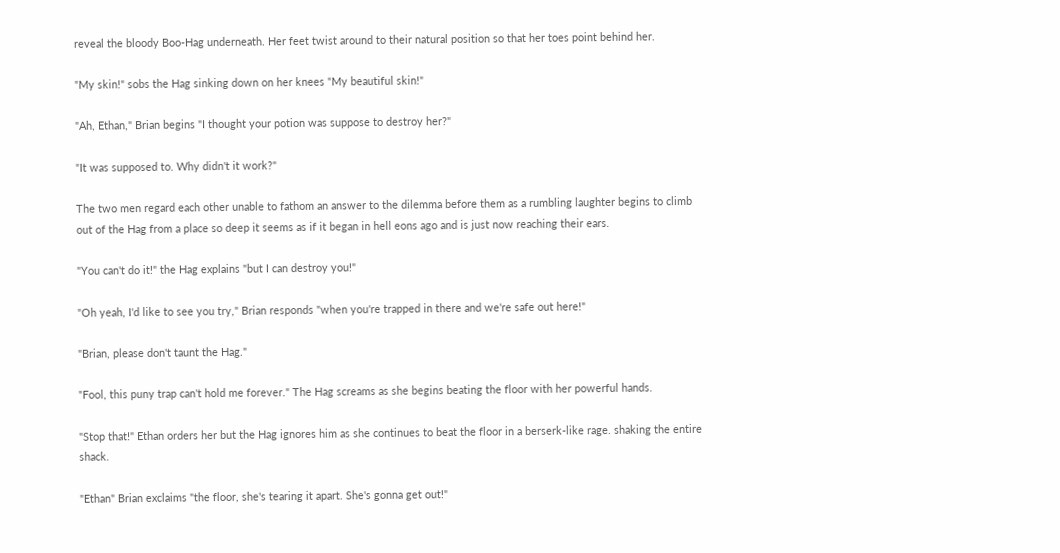reveal the bloody Boo-Hag underneath. Her feet twist around to their natural position so that her toes point behind her.

"My skin!" sobs the Hag sinking down on her knees "My beautiful skin!"

"Ah, Ethan," Brian begins "I thought your potion was suppose to destroy her?"

"It was supposed to. Why didn't it work?"

The two men regard each other unable to fathom an answer to the dilemma before them as a rumbling laughter begins to climb out of the Hag from a place so deep it seems as if it began in hell eons ago and is just now reaching their ears.

"You can't do it!" the Hag explains "but I can destroy you!"

"Oh yeah, I'd like to see you try," Brian responds "when you're trapped in there and we're safe out here!"

"Brian, please don't taunt the Hag."

"Fool, this puny trap can't hold me forever." The Hag screams as she begins beating the floor with her powerful hands.

"Stop that!" Ethan orders her but the Hag ignores him as she continues to beat the floor in a berserk-like rage. shaking the entire shack.

"Ethan" Brian exclaims "the floor, she's tearing it apart. She's gonna get out!"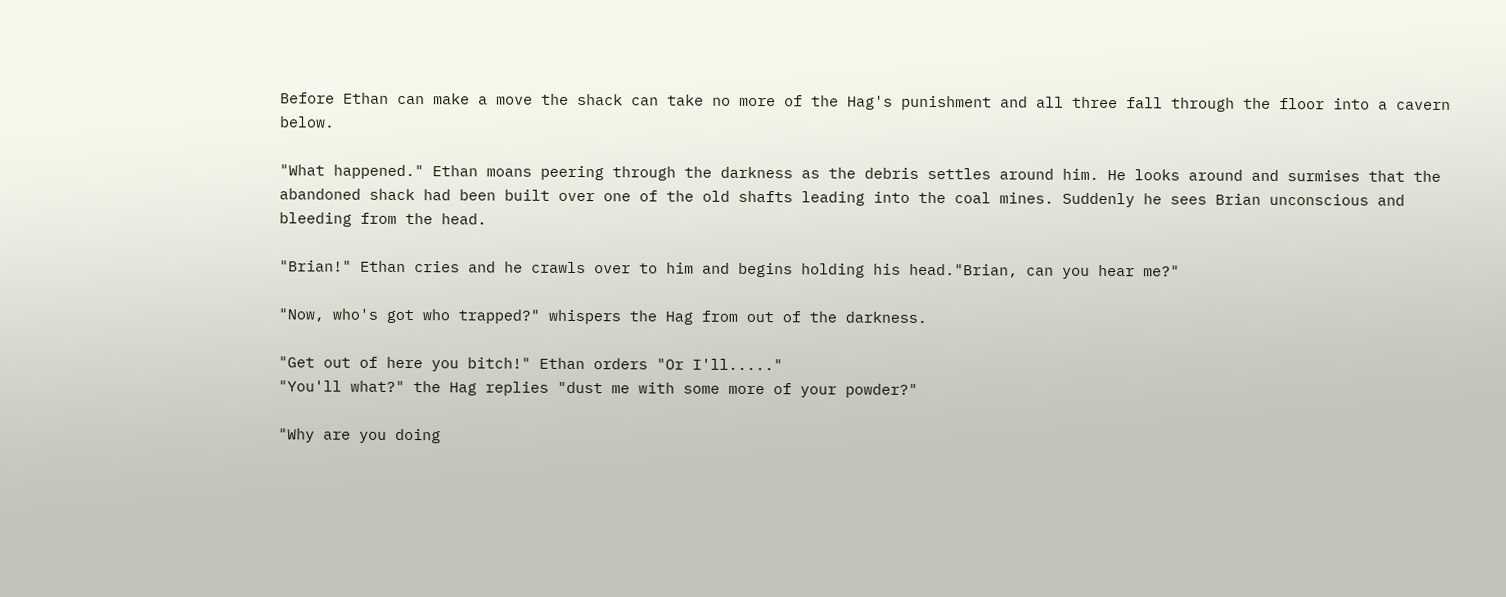Before Ethan can make a move the shack can take no more of the Hag's punishment and all three fall through the floor into a cavern below.

"What happened." Ethan moans peering through the darkness as the debris settles around him. He looks around and surmises that the abandoned shack had been built over one of the old shafts leading into the coal mines. Suddenly he sees Brian unconscious and bleeding from the head.

"Brian!" Ethan cries and he crawls over to him and begins holding his head."Brian, can you hear me?"

"Now, who's got who trapped?" whispers the Hag from out of the darkness.

"Get out of here you bitch!" Ethan orders "Or I'll....."
"You'll what?" the Hag replies "dust me with some more of your powder?"

"Why are you doing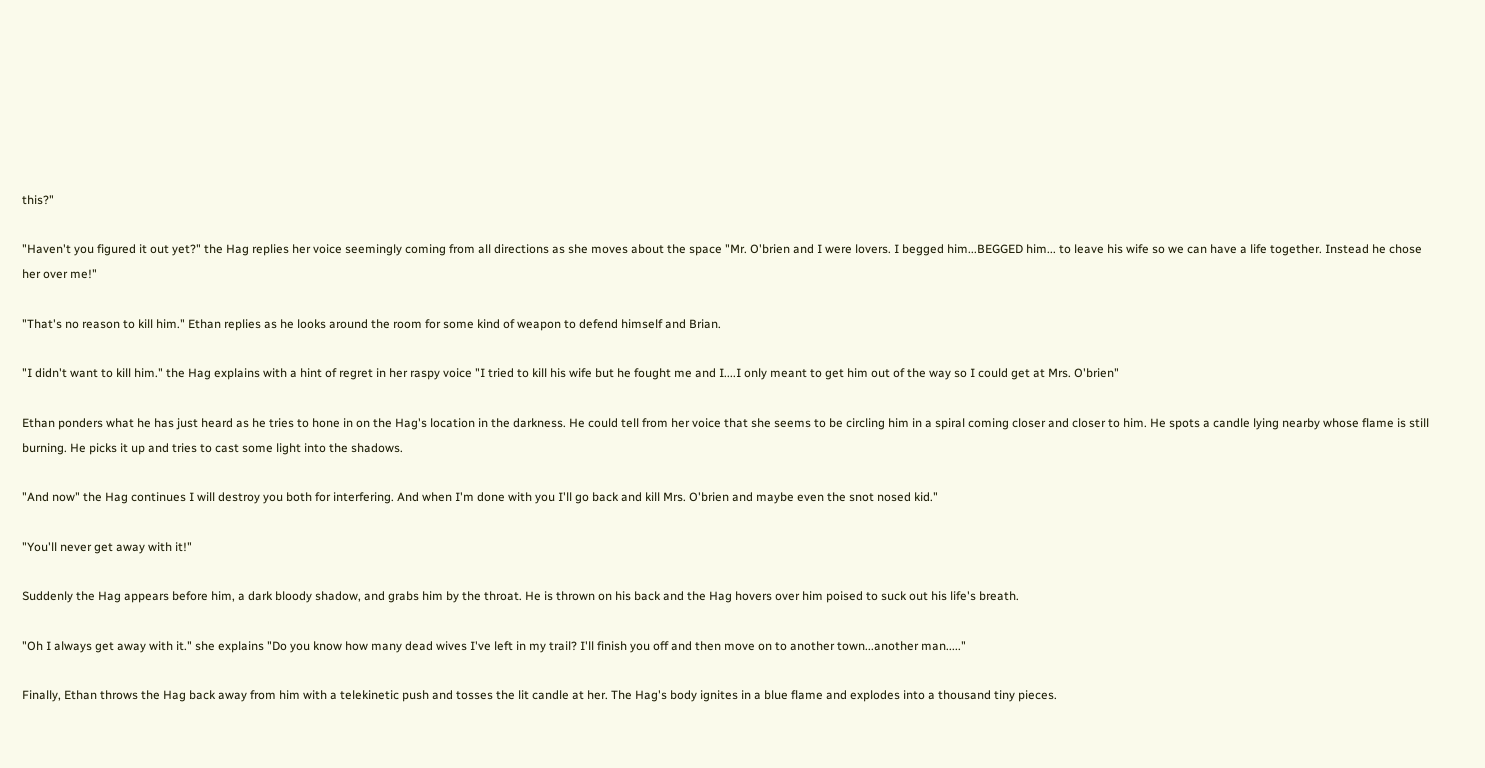this?"

"Haven't you figured it out yet?" the Hag replies her voice seemingly coming from all directions as she moves about the space "Mr. O'brien and I were lovers. I begged him...BEGGED him... to leave his wife so we can have a life together. Instead he chose her over me!"

"That's no reason to kill him." Ethan replies as he looks around the room for some kind of weapon to defend himself and Brian.

"I didn't want to kill him." the Hag explains with a hint of regret in her raspy voice "I tried to kill his wife but he fought me and I....I only meant to get him out of the way so I could get at Mrs. O'brien"

Ethan ponders what he has just heard as he tries to hone in on the Hag's location in the darkness. He could tell from her voice that she seems to be circling him in a spiral coming closer and closer to him. He spots a candle lying nearby whose flame is still burning. He picks it up and tries to cast some light into the shadows.

"And now" the Hag continues I will destroy you both for interfering. And when I'm done with you I'll go back and kill Mrs. O'brien and maybe even the snot nosed kid."

"You'll never get away with it!"

Suddenly the Hag appears before him, a dark bloody shadow, and grabs him by the throat. He is thrown on his back and the Hag hovers over him poised to suck out his life's breath.

"Oh I always get away with it." she explains "Do you know how many dead wives I've left in my trail? I'll finish you off and then move on to another town...another man....."

Finally, Ethan throws the Hag back away from him with a telekinetic push and tosses the lit candle at her. The Hag's body ignites in a blue flame and explodes into a thousand tiny pieces.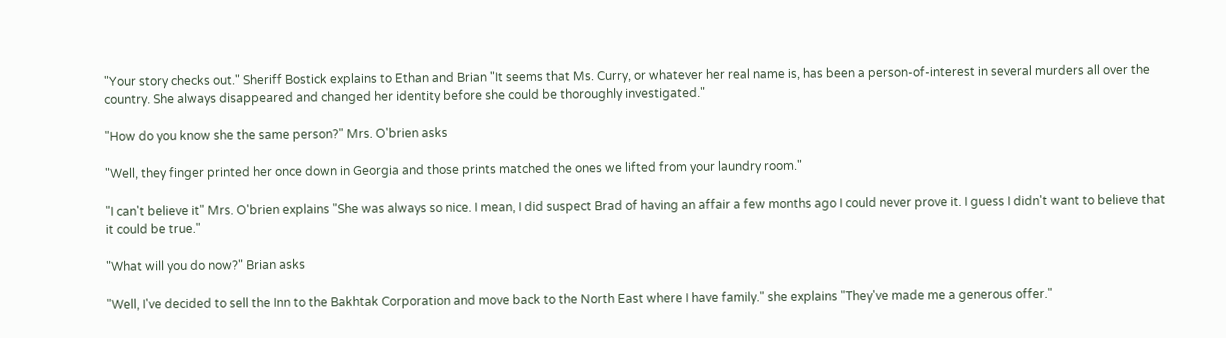"Your story checks out." Sheriff Bostick explains to Ethan and Brian "It seems that Ms. Curry, or whatever her real name is, has been a person-of-interest in several murders all over the country. She always disappeared and changed her identity before she could be thoroughly investigated."

"How do you know she the same person?" Mrs. O'brien asks

"Well, they finger printed her once down in Georgia and those prints matched the ones we lifted from your laundry room."

"I can't believe it" Mrs. O'brien explains "She was always so nice. I mean, I did suspect Brad of having an affair a few months ago I could never prove it. I guess I didn't want to believe that it could be true."

"What will you do now?" Brian asks

"Well, I've decided to sell the Inn to the Bakhtak Corporation and move back to the North East where I have family." she explains "They've made me a generous offer."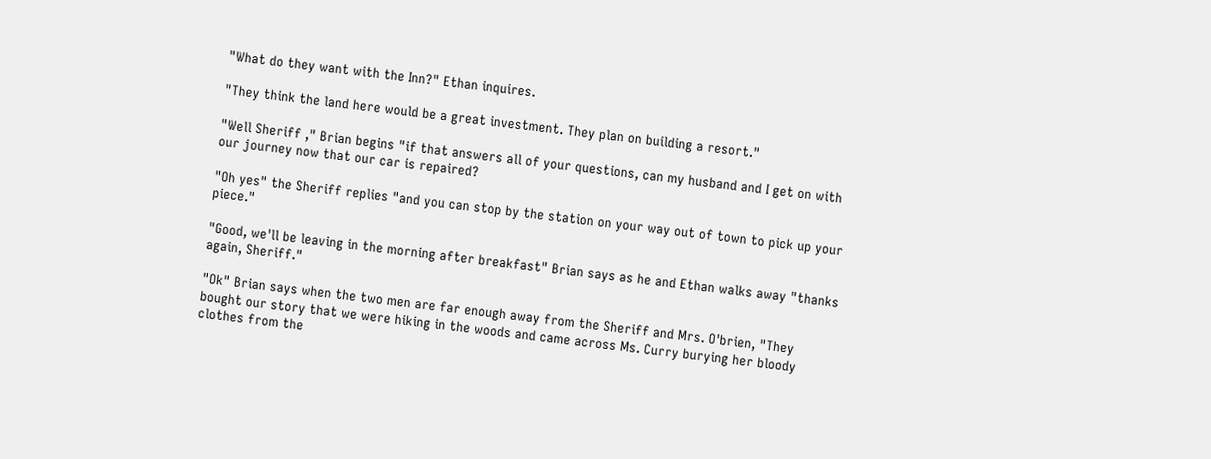"What do they want with the Inn?" Ethan inquires.

"They think the land here would be a great investment. They plan on building a resort."

"Well Sheriff ," Brian begins "if that answers all of your questions, can my husband and I get on with our journey now that our car is repaired?

"Oh yes" the Sheriff replies "and you can stop by the station on your way out of town to pick up your piece."

"Good, we'll be leaving in the morning after breakfast" Brian says as he and Ethan walks away "thanks again, Sheriff."

"Ok" Brian says when the two men are far enough away from the Sheriff and Mrs. O'brien, "They bought our story that we were hiking in the woods and came across Ms. Curry burying her bloody clothes from the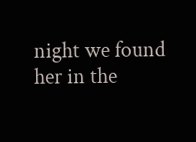night we found her in the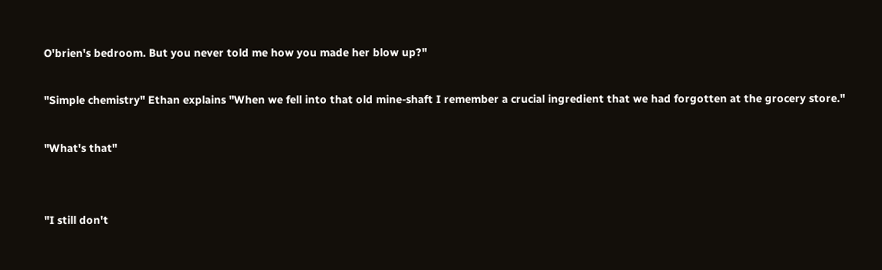O'brien's bedroom. But you never told me how you made her blow up?"

"Simple chemistry" Ethan explains "When we fell into that old mine-shaft I remember a crucial ingredient that we had forgotten at the grocery store."

"What's that"


"I still don't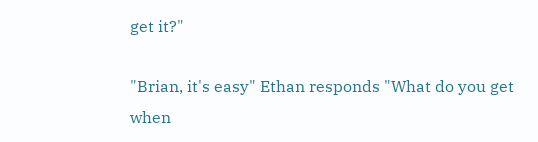get it?"

"Brian, it's easy" Ethan responds "What do you get when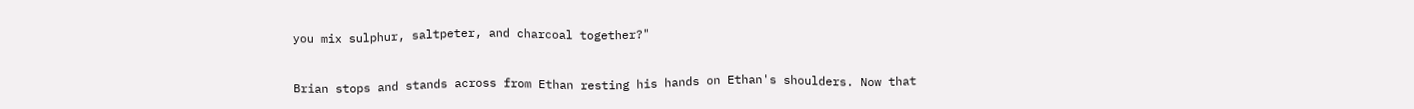you mix sulphur, saltpeter, and charcoal together?"


Brian stops and stands across from Ethan resting his hands on Ethan's shoulders. Now that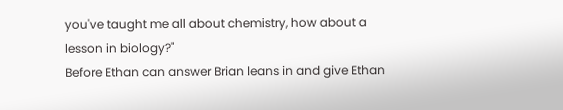you've taught me all about chemistry, how about a lesson in biology?"
Before Ethan can answer Brian leans in and give Ethan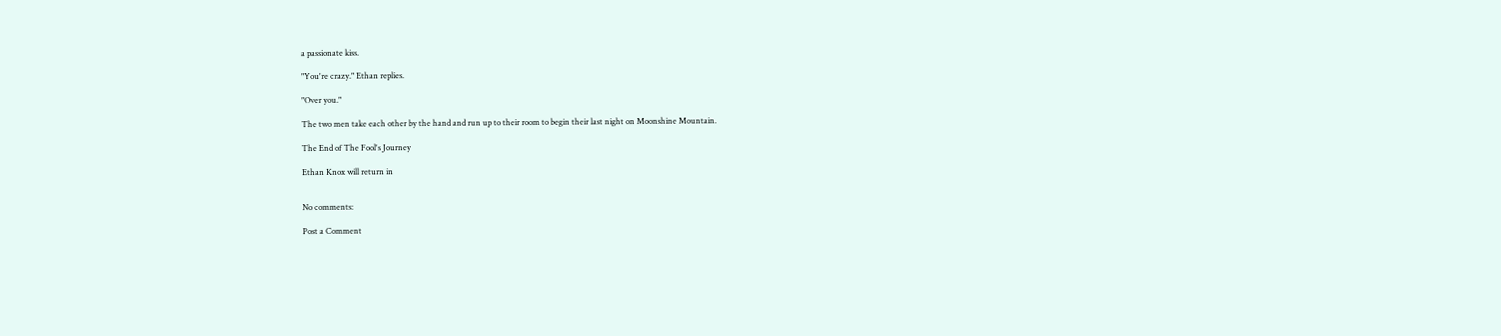a passionate kiss.

"You're crazy." Ethan replies.

"Over you."

The two men take each other by the hand and run up to their room to begin their last night on Moonshine Mountain.

The End of The Fool's Journey

Ethan Knox will return in


No comments:

Post a Comment